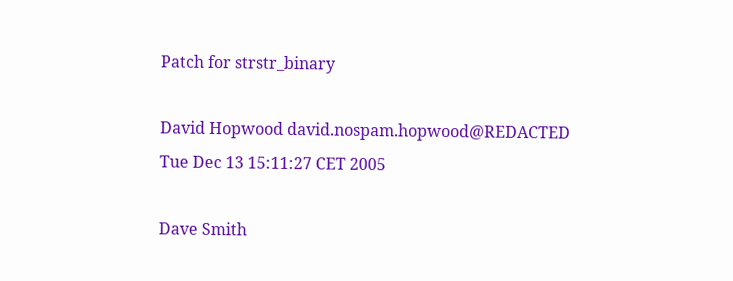Patch for strstr_binary

David Hopwood david.nospam.hopwood@REDACTED
Tue Dec 13 15:11:27 CET 2005

Dave Smith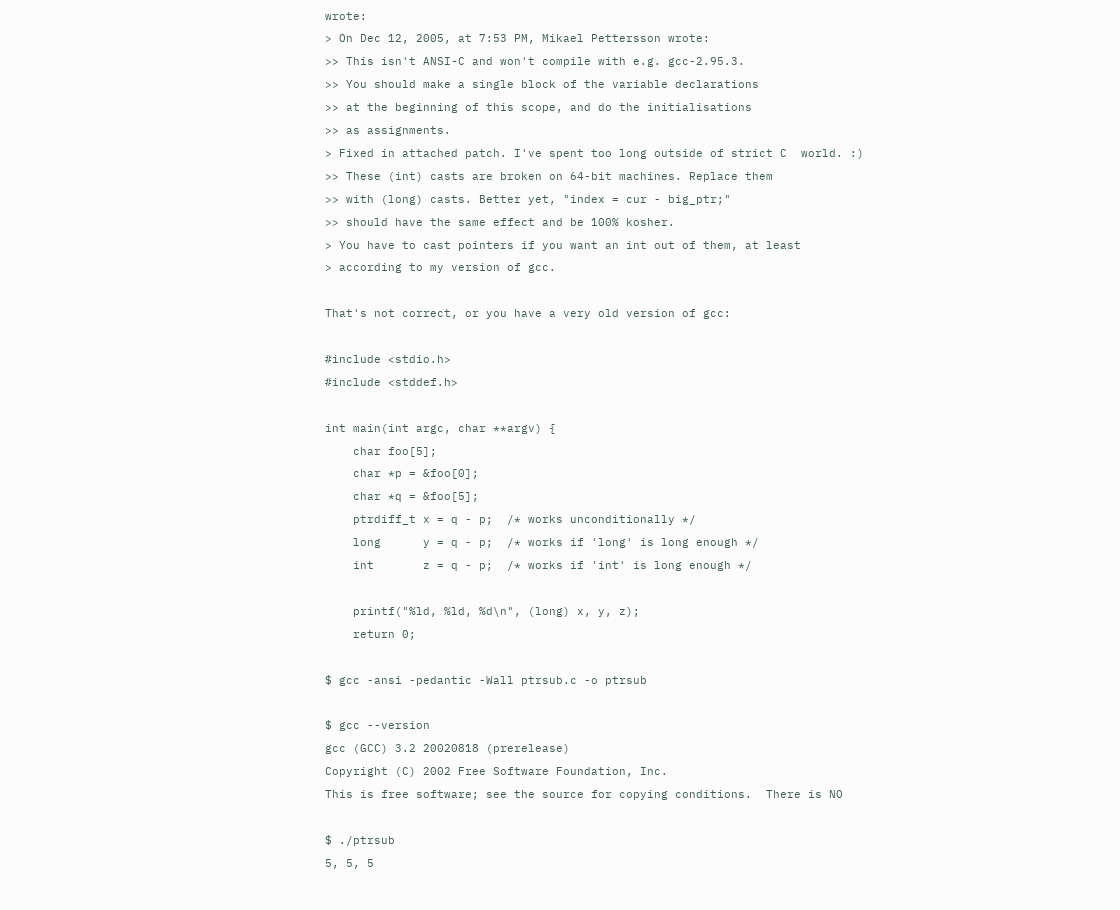wrote:
> On Dec 12, 2005, at 7:53 PM, Mikael Pettersson wrote:
>> This isn't ANSI-C and won't compile with e.g. gcc-2.95.3.
>> You should make a single block of the variable declarations
>> at the beginning of this scope, and do the initialisations
>> as assignments.
> Fixed in attached patch. I've spent too long outside of strict C  world. :)
>> These (int) casts are broken on 64-bit machines. Replace them
>> with (long) casts. Better yet, "index = cur - big_ptr;"
>> should have the same effect and be 100% kosher.
> You have to cast pointers if you want an int out of them, at least
> according to my version of gcc.

That's not correct, or you have a very old version of gcc:

#include <stdio.h>
#include <stddef.h>

int main(int argc, char **argv) {
    char foo[5];
    char *p = &foo[0];
    char *q = &foo[5];
    ptrdiff_t x = q - p;  /* works unconditionally */
    long      y = q - p;  /* works if 'long' is long enough */
    int       z = q - p;  /* works if 'int' is long enough */

    printf("%ld, %ld, %d\n", (long) x, y, z);
    return 0;

$ gcc -ansi -pedantic -Wall ptrsub.c -o ptrsub

$ gcc --version
gcc (GCC) 3.2 20020818 (prerelease)
Copyright (C) 2002 Free Software Foundation, Inc.
This is free software; see the source for copying conditions.  There is NO

$ ./ptrsub
5, 5, 5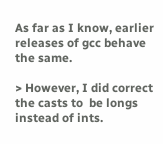As far as I know, earlier releases of gcc behave the same.

> However, I did correct the casts to  be longs instead of ints.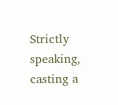Strictly speaking, casting a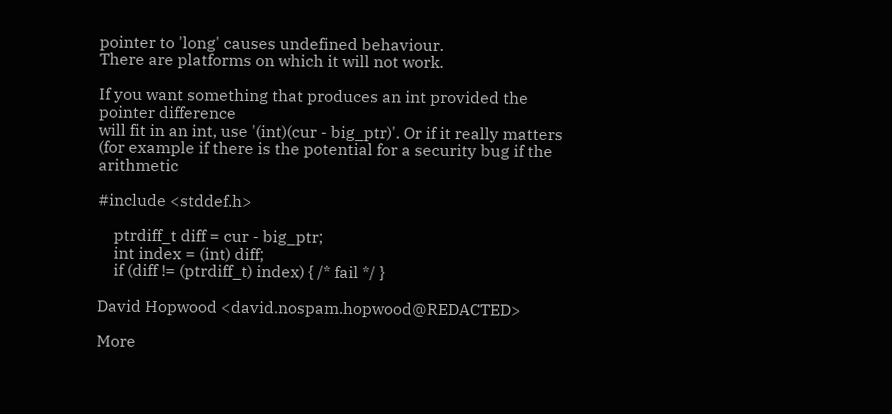pointer to 'long' causes undefined behaviour.
There are platforms on which it will not work.

If you want something that produces an int provided the pointer difference
will fit in an int, use '(int)(cur - big_ptr)'. Or if it really matters
(for example if there is the potential for a security bug if the arithmetic

#include <stddef.h>

    ptrdiff_t diff = cur - big_ptr;
    int index = (int) diff;
    if (diff != (ptrdiff_t) index) { /* fail */ }

David Hopwood <david.nospam.hopwood@REDACTED>

More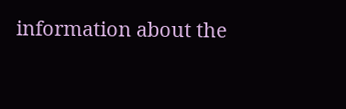information about the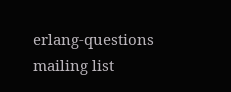erlang-questions mailing list